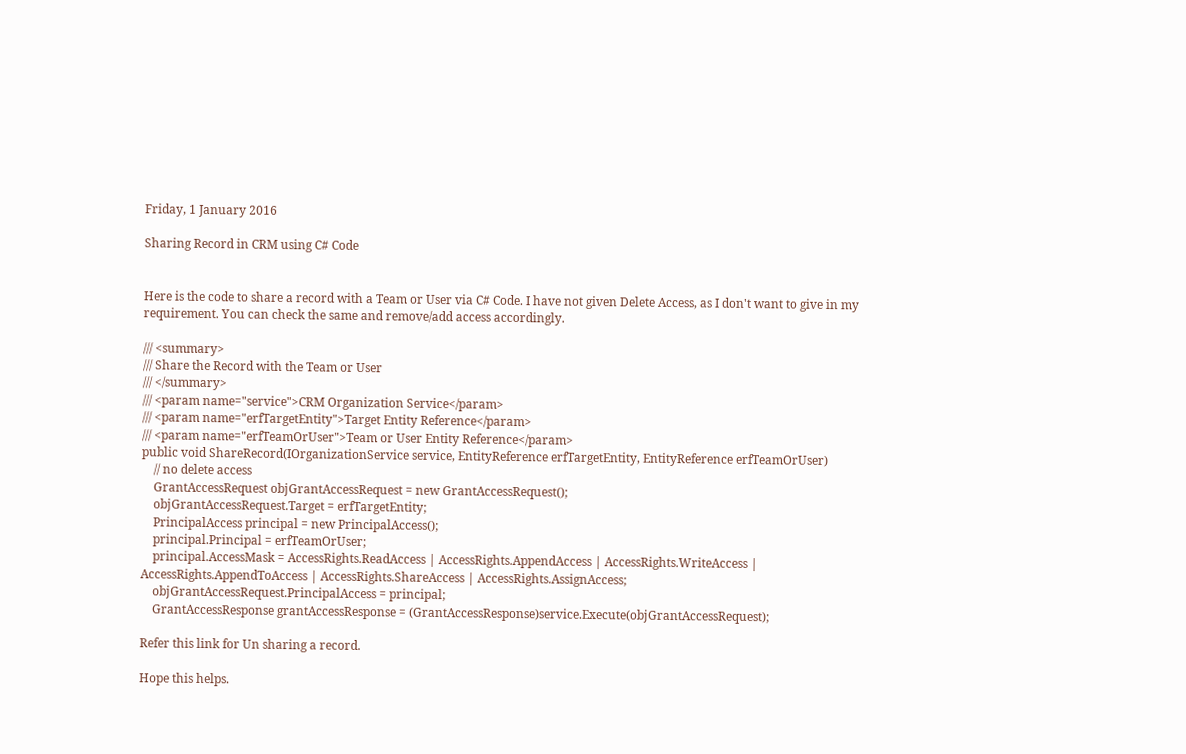Friday, 1 January 2016

Sharing Record in CRM using C# Code


Here is the code to share a record with a Team or User via C# Code. I have not given Delete Access, as I don't want to give in my requirement. You can check the same and remove/add access accordingly.

/// <summary>
/// Share the Record with the Team or User
/// </summary>
/// <param name="service">CRM Organization Service</param>
/// <param name="erfTargetEntity">Target Entity Reference</param>
/// <param name="erfTeamOrUser">Team or User Entity Reference</param>
public void ShareRecord(IOrganizationService service, EntityReference erfTargetEntity, EntityReference erfTeamOrUser)
    // no delete access
    GrantAccessRequest objGrantAccessRequest = new GrantAccessRequest();
    objGrantAccessRequest.Target = erfTargetEntity;
    PrincipalAccess principal = new PrincipalAccess();
    principal.Principal = erfTeamOrUser;
    principal.AccessMask = AccessRights.ReadAccess | AccessRights.AppendAccess | AccessRights.WriteAccess | AccessRights.AppendToAccess | AccessRights.ShareAccess | AccessRights.AssignAccess;
    objGrantAccessRequest.PrincipalAccess = principal;
    GrantAccessResponse grantAccessResponse = (GrantAccessResponse)service.Execute(objGrantAccessRequest);

Refer this link for Un sharing a record.

Hope this helps.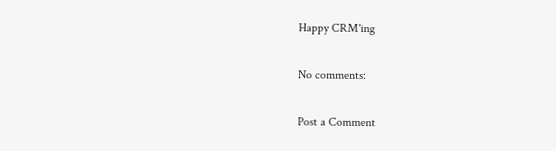Happy CRM'ing

No comments:

Post a Comment